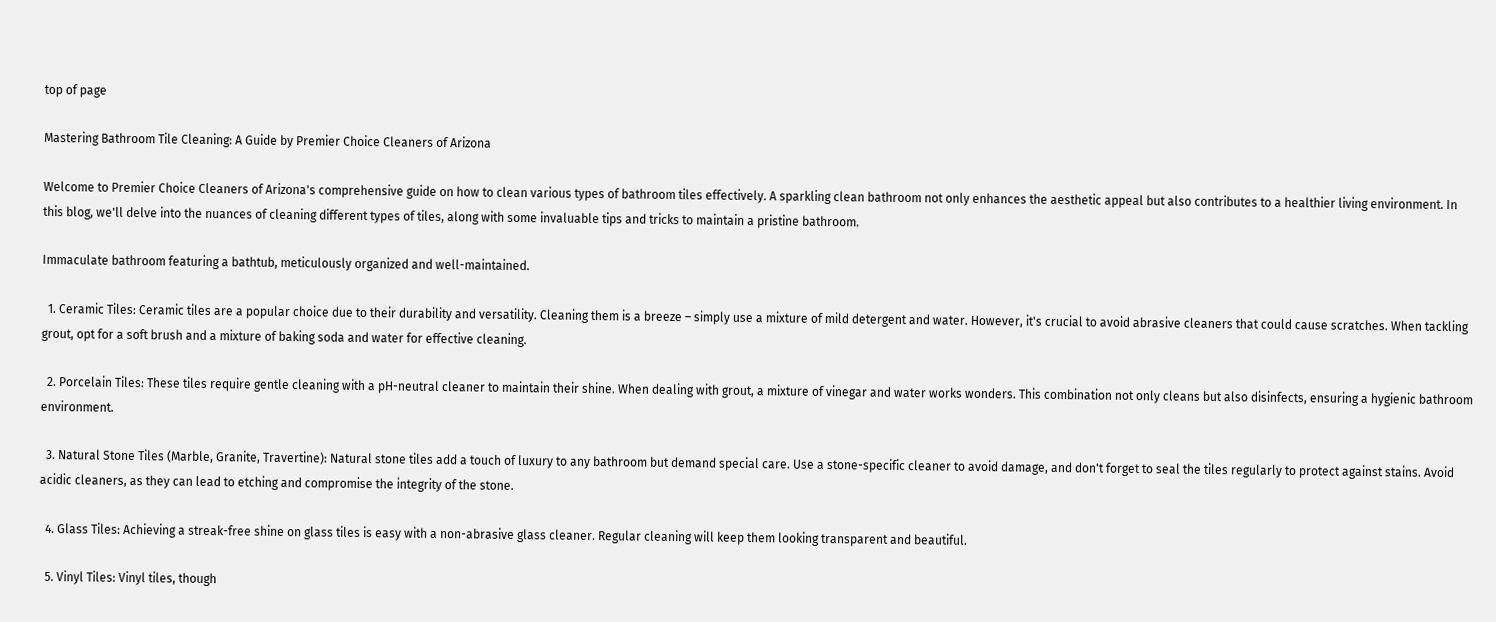top of page

Mastering Bathroom Tile Cleaning: A Guide by Premier Choice Cleaners of Arizona

Welcome to Premier Choice Cleaners of Arizona's comprehensive guide on how to clean various types of bathroom tiles effectively. A sparkling clean bathroom not only enhances the aesthetic appeal but also contributes to a healthier living environment. In this blog, we'll delve into the nuances of cleaning different types of tiles, along with some invaluable tips and tricks to maintain a pristine bathroom.

Immaculate bathroom featuring a bathtub, meticulously organized and well-maintained.

  1. Ceramic Tiles: Ceramic tiles are a popular choice due to their durability and versatility. Cleaning them is a breeze – simply use a mixture of mild detergent and water. However, it's crucial to avoid abrasive cleaners that could cause scratches. When tackling grout, opt for a soft brush and a mixture of baking soda and water for effective cleaning.

  2. Porcelain Tiles: These tiles require gentle cleaning with a pH-neutral cleaner to maintain their shine. When dealing with grout, a mixture of vinegar and water works wonders. This combination not only cleans but also disinfects, ensuring a hygienic bathroom environment.

  3. Natural Stone Tiles (Marble, Granite, Travertine): Natural stone tiles add a touch of luxury to any bathroom but demand special care. Use a stone-specific cleaner to avoid damage, and don't forget to seal the tiles regularly to protect against stains. Avoid acidic cleaners, as they can lead to etching and compromise the integrity of the stone.

  4. Glass Tiles: Achieving a streak-free shine on glass tiles is easy with a non-abrasive glass cleaner. Regular cleaning will keep them looking transparent and beautiful.

  5. Vinyl Tiles: Vinyl tiles, though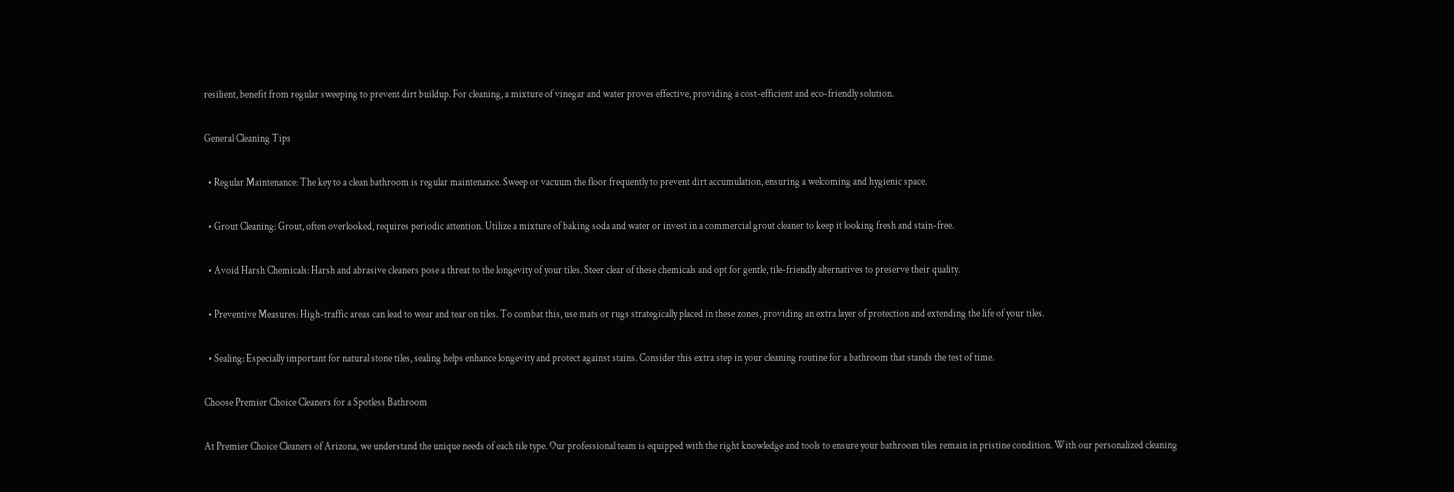resilient, benefit from regular sweeping to prevent dirt buildup. For cleaning, a mixture of vinegar and water proves effective, providing a cost-efficient and eco-friendly solution.

General Cleaning Tips

  • Regular Maintenance: The key to a clean bathroom is regular maintenance. Sweep or vacuum the floor frequently to prevent dirt accumulation, ensuring a welcoming and hygienic space.

  • Grout Cleaning: Grout, often overlooked, requires periodic attention. Utilize a mixture of baking soda and water or invest in a commercial grout cleaner to keep it looking fresh and stain-free.

  • Avoid Harsh Chemicals: Harsh and abrasive cleaners pose a threat to the longevity of your tiles. Steer clear of these chemicals and opt for gentle, tile-friendly alternatives to preserve their quality.

  • Preventive Measures: High-traffic areas can lead to wear and tear on tiles. To combat this, use mats or rugs strategically placed in these zones, providing an extra layer of protection and extending the life of your tiles.

  • Sealing: Especially important for natural stone tiles, sealing helps enhance longevity and protect against stains. Consider this extra step in your cleaning routine for a bathroom that stands the test of time.

Choose Premier Choice Cleaners for a Spotless Bathroom

At Premier Choice Cleaners of Arizona, we understand the unique needs of each tile type. Our professional team is equipped with the right knowledge and tools to ensure your bathroom tiles remain in pristine condition. With our personalized cleaning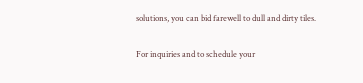solutions, you can bid farewell to dull and dirty tiles.

For inquiries and to schedule your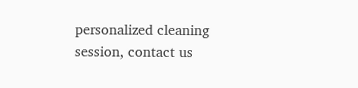personalized cleaning session, contact us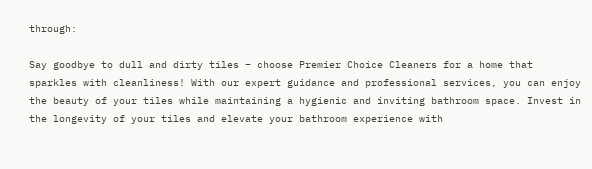through:

Say goodbye to dull and dirty tiles – choose Premier Choice Cleaners for a home that sparkles with cleanliness! With our expert guidance and professional services, you can enjoy the beauty of your tiles while maintaining a hygienic and inviting bathroom space. Invest in the longevity of your tiles and elevate your bathroom experience with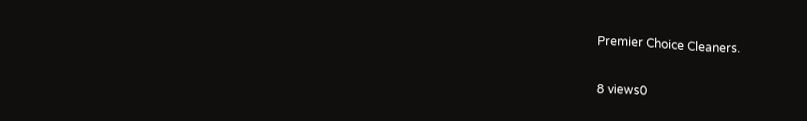Premier Choice Cleaners.

8 views0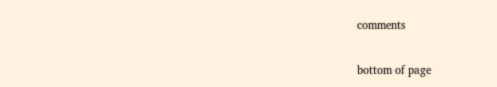comments


bottom of page